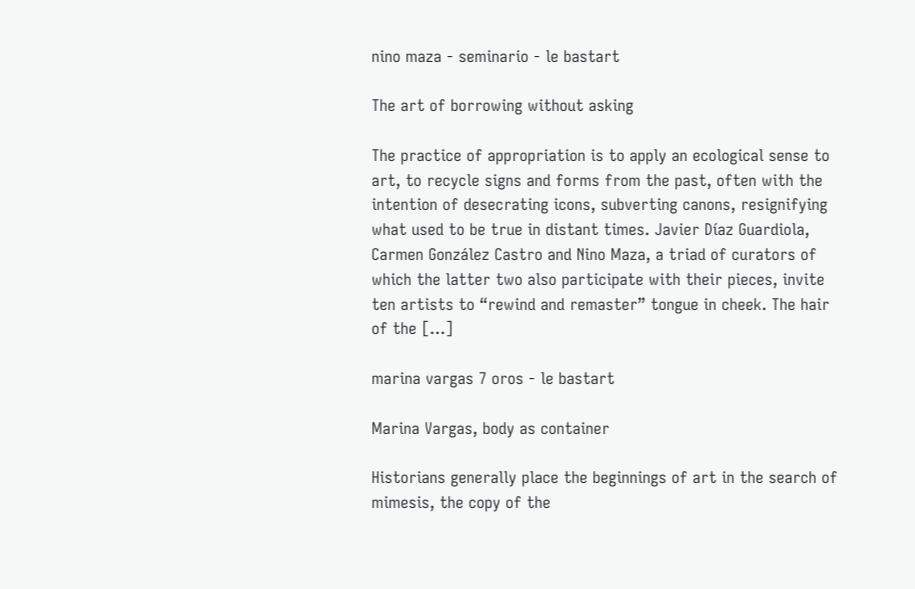nino maza - seminario - le bastart

The art of borrowing without asking

The practice of appropriation is to apply an ecological sense to art, to recycle signs and forms from the past, often with the intention of desecrating icons, subverting canons, resignifying what used to be true in distant times. Javier Díaz Guardiola, Carmen González Castro and Nino Maza, a triad of curators of which the latter two also participate with their pieces, invite ten artists to “rewind and remaster” tongue in cheek. The hair of the […]

marina vargas 7 oros - le bastart

Marina Vargas, body as container

Historians generally place the beginnings of art in the search of mimesis, the copy of the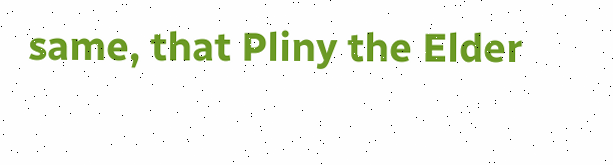same, that Pliny the Elder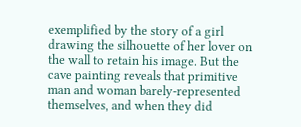exemplified by the story of a girl drawing the silhouette of her lover on the wall to retain his image. But the cave painting reveals that primitive man and woman barely-represented themselves, and when they did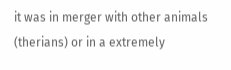it was in merger with other animals (therians) or in a extremely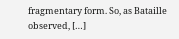fragmentary form. So, as Bataille observed, […]